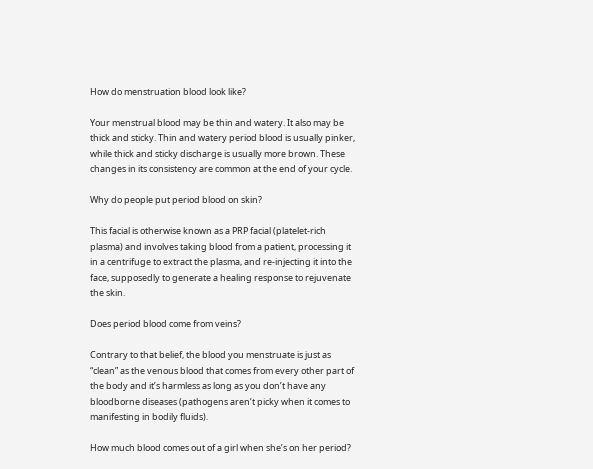How do menstruation blood look like?

Your menstrual blood may be thin and watery. It also may be thick and sticky. Thin and watery period blood is usually pinker, while thick and sticky discharge is usually more brown. These changes in its consistency are common at the end of your cycle.

Why do people put period blood on skin?

This facial is otherwise known as a PRP facial (platelet-rich plasma) and involves taking blood from a patient, processing it in a centrifuge to extract the plasma, and re-injecting it into the face, supposedly to generate a healing response to rejuvenate the skin.

Does period blood come from veins?

Contrary to that belief, the blood you menstruate is just as “clean” as the venous blood that comes from every other part of the body and it’s harmless as long as you don’t have any bloodborne diseases (pathogens aren’t picky when it comes to manifesting in bodily fluids).

How much blood comes out of a girl when she’s on her period?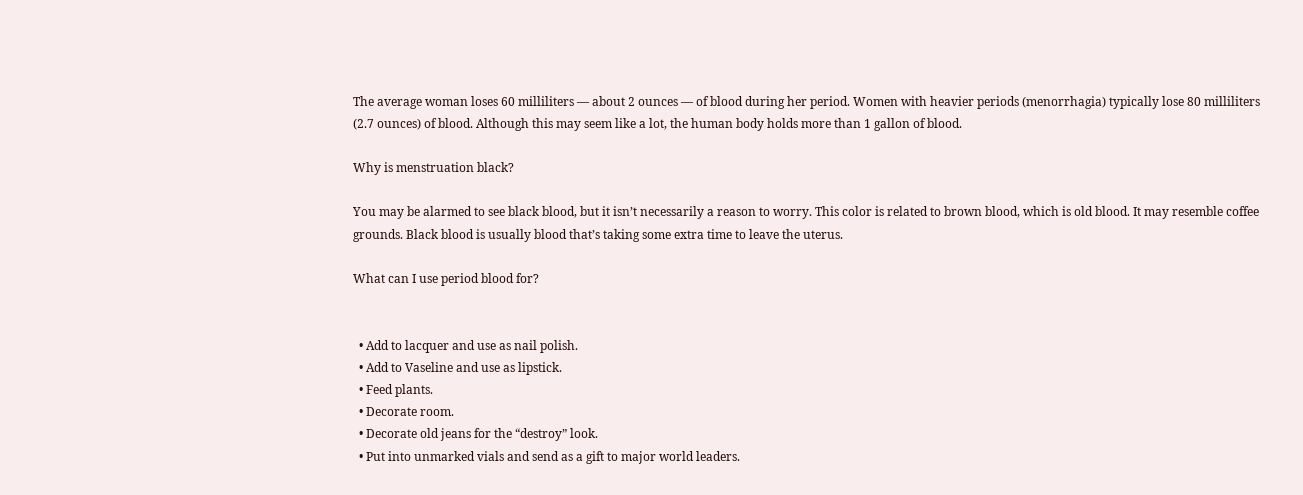The average woman loses 60 milliliters — about 2 ounces — of blood during her period. Women with heavier periods (menorrhagia) typically lose 80 milliliters (2.7 ounces) of blood. Although this may seem like a lot, the human body holds more than 1 gallon of blood.

Why is menstruation black?

You may be alarmed to see black blood, but it isn’t necessarily a reason to worry. This color is related to brown blood, which is old blood. It may resemble coffee grounds. Black blood is usually blood that’s taking some extra time to leave the uterus.

What can I use period blood for?


  • Add to lacquer and use as nail polish.
  • Add to Vaseline and use as lipstick.
  • Feed plants.
  • Decorate room.
  • Decorate old jeans for the “destroy” look.
  • Put into unmarked vials and send as a gift to major world leaders.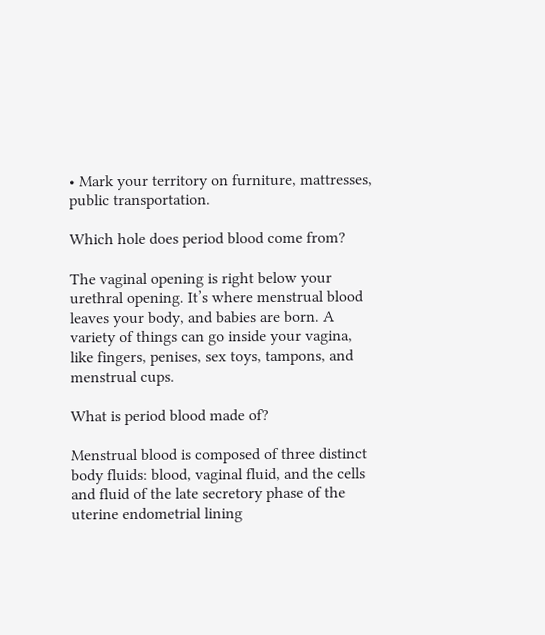• Mark your territory on furniture, mattresses, public transportation.

Which hole does period blood come from?

The vaginal opening is right below your urethral opening. It’s where menstrual blood leaves your body, and babies are born. A variety of things can go inside your vagina, like fingers, penises, sex toys, tampons, and menstrual cups.

What is period blood made of?

Menstrual blood is composed of three distinct body fluids: blood, vaginal fluid, and the cells and fluid of the late secretory phase of the uterine endometrial lining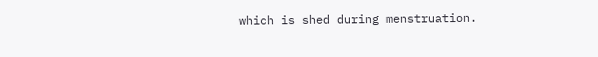which is shed during menstruation.